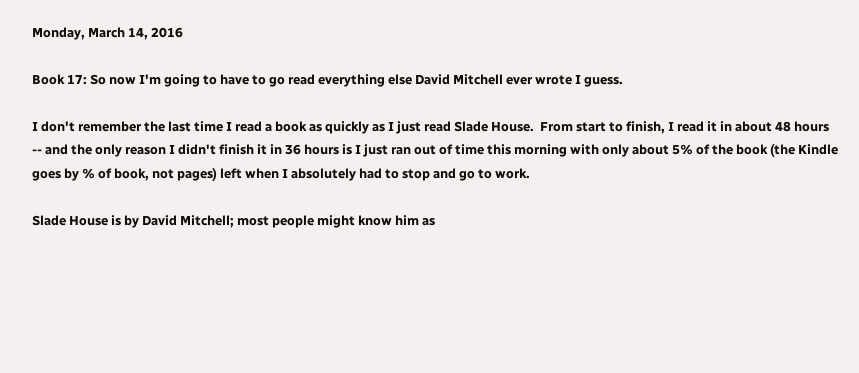Monday, March 14, 2016

Book 17: So now I'm going to have to go read everything else David Mitchell ever wrote I guess.

I don't remember the last time I read a book as quickly as I just read Slade House.  From start to finish, I read it in about 48 hours -- and the only reason I didn't finish it in 36 hours is I just ran out of time this morning with only about 5% of the book (the Kindle goes by % of book, not pages) left when I absolutely had to stop and go to work.

Slade House is by David Mitchell; most people might know him as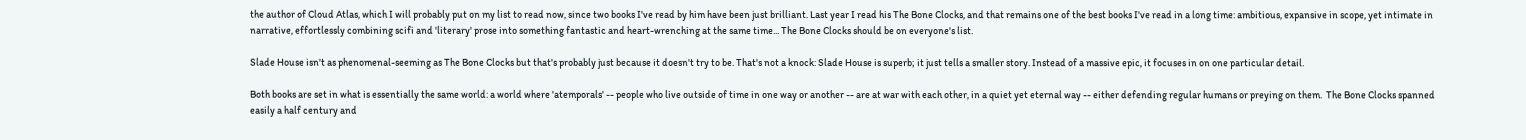the author of Cloud Atlas, which I will probably put on my list to read now, since two books I've read by him have been just brilliant. Last year I read his The Bone Clocks, and that remains one of the best books I've read in a long time: ambitious, expansive in scope, yet intimate in narrative, effortlessly combining scifi and 'literary' prose into something fantastic and heart-wrenching at the same time... The Bone Clocks should be on everyone's list.

Slade House isn't as phenomenal-seeming as The Bone Clocks but that's probably just because it doesn't try to be. That's not a knock: Slade House is superb; it just tells a smaller story. Instead of a massive epic, it focuses in on one particular detail.

Both books are set in what is essentially the same world: a world where 'atemporals' -- people who live outside of time in one way or another -- are at war with each other, in a quiet yet eternal way -- either defending regular humans or preying on them.  The Bone Clocks spanned easily a half century and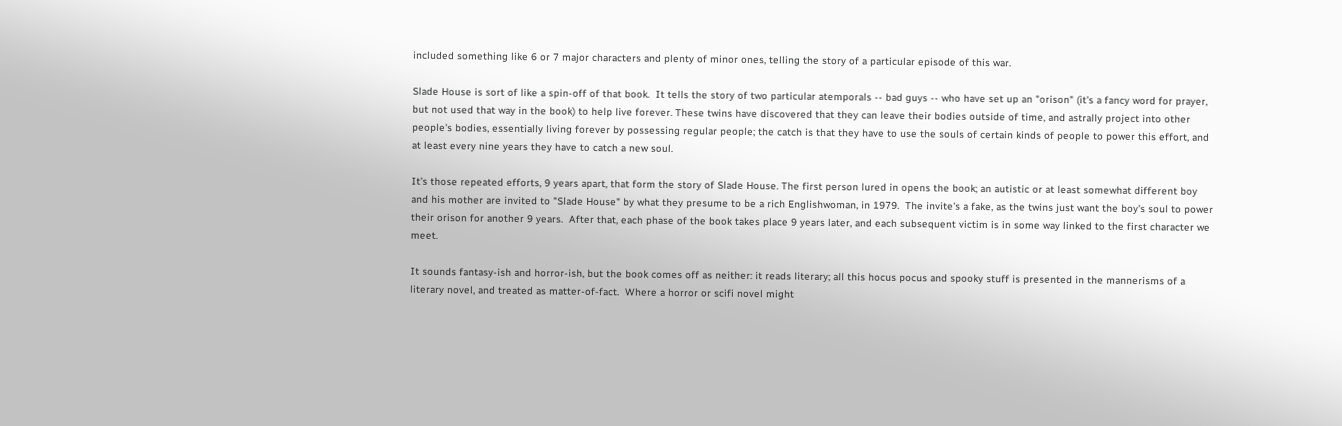included something like 6 or 7 major characters and plenty of minor ones, telling the story of a particular episode of this war.

Slade House is sort of like a spin-off of that book.  It tells the story of two particular atemporals -- bad guys -- who have set up an "orison" (it's a fancy word for prayer, but not used that way in the book) to help live forever. These twins have discovered that they can leave their bodies outside of time, and astrally project into other people's bodies, essentially living forever by possessing regular people; the catch is that they have to use the souls of certain kinds of people to power this effort, and at least every nine years they have to catch a new soul.

It's those repeated efforts, 9 years apart, that form the story of Slade House. The first person lured in opens the book; an autistic or at least somewhat different boy and his mother are invited to "Slade House" by what they presume to be a rich Englishwoman, in 1979.  The invite's a fake, as the twins just want the boy's soul to power their orison for another 9 years.  After that, each phase of the book takes place 9 years later, and each subsequent victim is in some way linked to the first character we meet.

It sounds fantasy-ish and horror-ish, but the book comes off as neither: it reads literary; all this hocus pocus and spooky stuff is presented in the mannerisms of a literary novel, and treated as matter-of-fact.  Where a horror or scifi novel might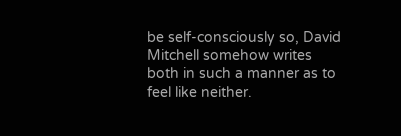be self-consciously so, David Mitchell somehow writes both in such a manner as to feel like neither.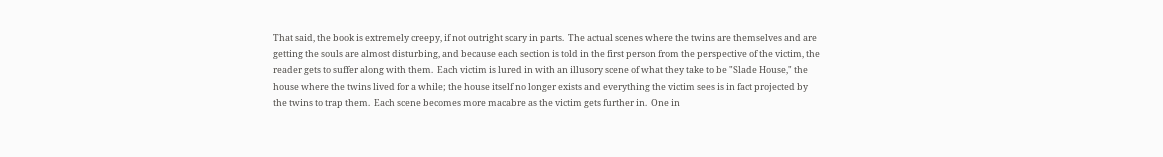That said, the book is extremely creepy, if not outright scary in parts.  The actual scenes where the twins are themselves and are getting the souls are almost disturbing, and because each section is told in the first person from the perspective of the victim, the reader gets to suffer along with them.  Each victim is lured in with an illusory scene of what they take to be "Slade House," the house where the twins lived for a while; the house itself no longer exists and everything the victim sees is in fact projected by the twins to trap them.  Each scene becomes more macabre as the victim gets further in.  One in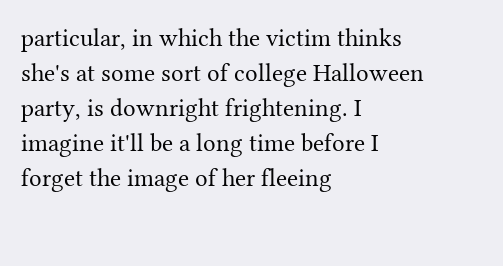particular, in which the victim thinks she's at some sort of college Halloween party, is downright frightening. I imagine it'll be a long time before I forget the image of her fleeing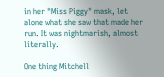in her "Miss Piggy" mask, let alone what she saw that made her run. It was nightmarish, almost literally.

One thing Mitchell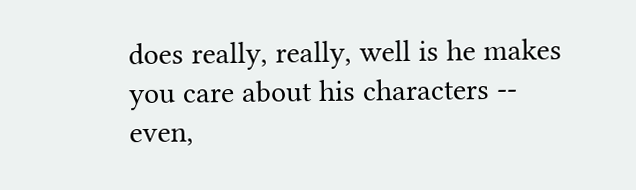does really, really, well is he makes you care about his characters -- even,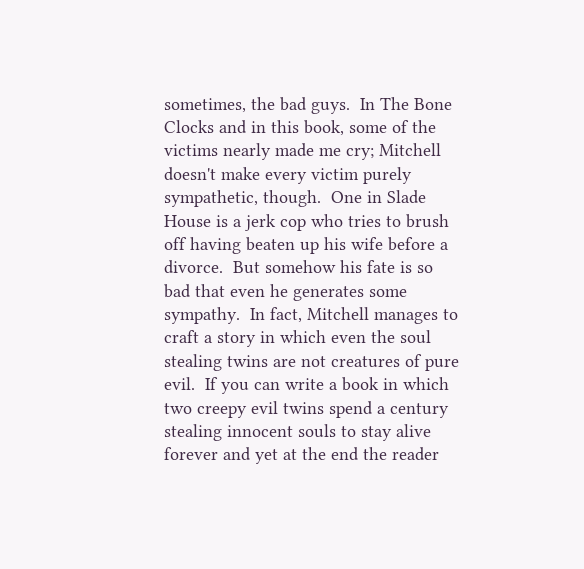sometimes, the bad guys.  In The Bone Clocks and in this book, some of the victims nearly made me cry; Mitchell doesn't make every victim purely sympathetic, though.  One in Slade House is a jerk cop who tries to brush off having beaten up his wife before a divorce.  But somehow his fate is so bad that even he generates some sympathy.  In fact, Mitchell manages to craft a story in which even the soul stealing twins are not creatures of pure evil.  If you can write a book in which two creepy evil twins spend a century stealing innocent souls to stay alive forever and yet at the end the reader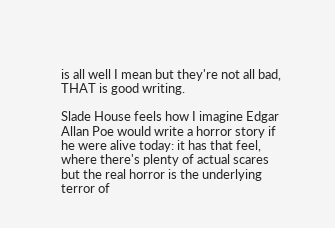is all well I mean but they're not all bad, THAT is good writing.

Slade House feels how I imagine Edgar Allan Poe would write a horror story if he were alive today: it has that feel, where there's plenty of actual scares but the real horror is the underlying terror of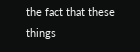the fact that these things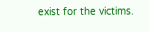exist for the victims.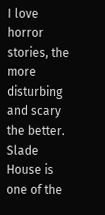I love horror stories, the more disturbing and scary the better.  Slade House is one of the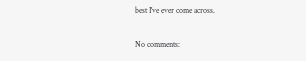best I've ever come across.

No comments: